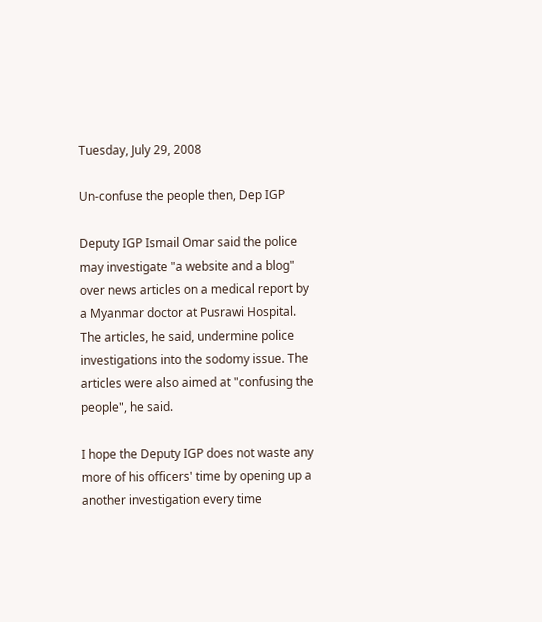Tuesday, July 29, 2008

Un-confuse the people then, Dep IGP

Deputy IGP Ismail Omar said the police may investigate "a website and a blog" over news articles on a medical report by a Myanmar doctor at Pusrawi Hospital. The articles, he said, undermine police investigations into the sodomy issue. The articles were also aimed at "confusing the people", he said.

I hope the Deputy IGP does not waste any more of his officers' time by opening up a another investigation every time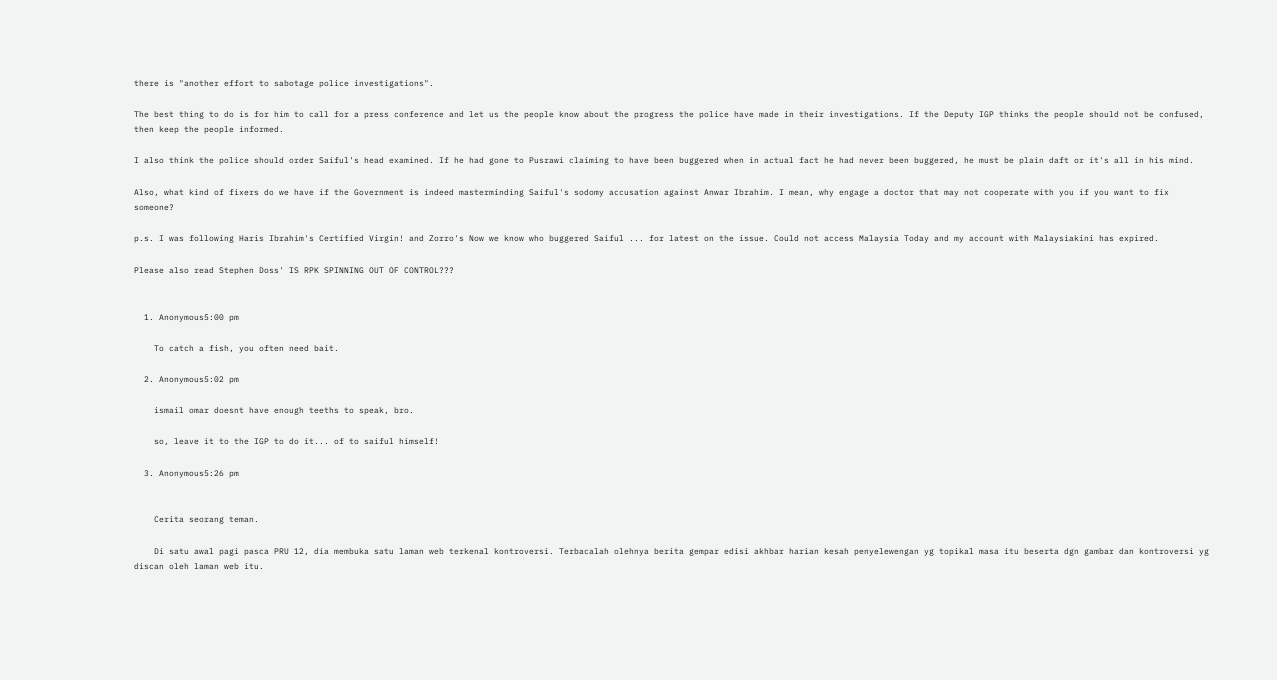there is "another effort to sabotage police investigations".

The best thing to do is for him to call for a press conference and let us the people know about the progress the police have made in their investigations. If the Deputy IGP thinks the people should not be confused, then keep the people informed.

I also think the police should order Saiful's head examined. If he had gone to Pusrawi claiming to have been buggered when in actual fact he had never been buggered, he must be plain daft or it's all in his mind.

Also, what kind of fixers do we have if the Government is indeed masterminding Saiful's sodomy accusation against Anwar Ibrahim. I mean, why engage a doctor that may not cooperate with you if you want to fix someone?

p.s. I was following Haris Ibrahim's Certified Virgin! and Zorro's Now we know who buggered Saiful ... for latest on the issue. Could not access Malaysia Today and my account with Malaysiakini has expired.

Please also read Stephen Doss' IS RPK SPINNING OUT OF CONTROL???


  1. Anonymous5:00 pm

    To catch a fish, you often need bait.

  2. Anonymous5:02 pm

    ismail omar doesnt have enough teeths to speak, bro.

    so, leave it to the IGP to do it... of to saiful himself!

  3. Anonymous5:26 pm


    Cerita seorang teman.

    Di satu awal pagi pasca PRU 12, dia membuka satu laman web terkenal kontroversi. Terbacalah olehnya berita gempar edisi akhbar harian kesah penyelewengan yg topikal masa itu beserta dgn gambar dan kontroversi yg discan oleh laman web itu.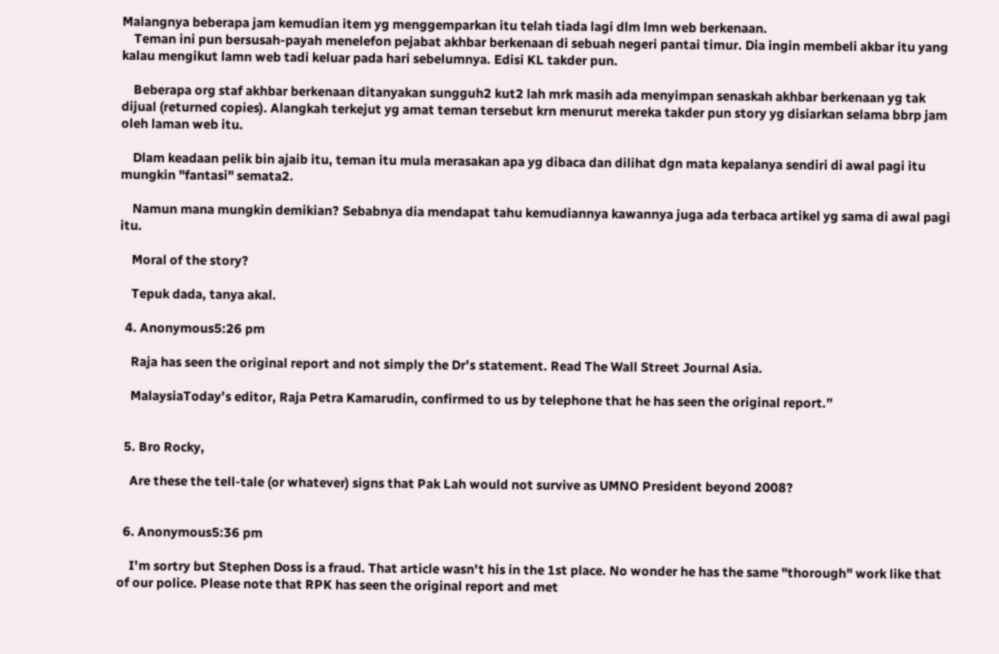Malangnya beberapa jam kemudian item yg menggemparkan itu telah tiada lagi dlm lmn web berkenaan.
    Teman ini pun bersusah-payah menelefon pejabat akhbar berkenaan di sebuah negeri pantai timur. Dia ingin membeli akbar itu yang kalau mengikut lamn web tadi keluar pada hari sebelumnya. Edisi KL takder pun.

    Beberapa org staf akhbar berkenaan ditanyakan sungguh2 kut2 lah mrk masih ada menyimpan senaskah akhbar berkenaan yg tak dijual (returned copies). Alangkah terkejut yg amat teman tersebut krn menurut mereka takder pun story yg disiarkan selama bbrp jam oleh laman web itu.

    Dlam keadaan pelik bin ajaib itu, teman itu mula merasakan apa yg dibaca dan dilihat dgn mata kepalanya sendiri di awal pagi itu mungkin "fantasi" semata2.

    Namun mana mungkin demikian? Sebabnya dia mendapat tahu kemudiannya kawannya juga ada terbaca artikel yg sama di awal pagi itu.

    Moral of the story?

    Tepuk dada, tanya akal.

  4. Anonymous5:26 pm

    Raja has seen the original report and not simply the Dr’s statement. Read The Wall Street Journal Asia.

    MalaysiaToday’s editor, Raja Petra Kamarudin, confirmed to us by telephone that he has seen the original report.”


  5. Bro Rocky,

    Are these the tell-tale (or whatever) signs that Pak Lah would not survive as UMNO President beyond 2008?


  6. Anonymous5:36 pm

    I'm sortry but Stephen Doss is a fraud. That article wasn't his in the 1st place. No wonder he has the same "thorough" work like that of our police. Please note that RPK has seen the original report and met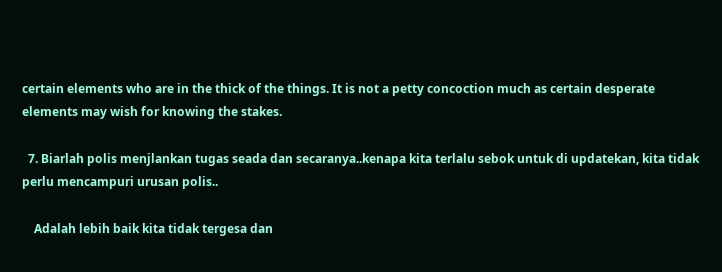certain elements who are in the thick of the things. It is not a petty concoction much as certain desperate elements may wish for knowing the stakes.

  7. Biarlah polis menjlankan tugas seada dan secaranya..kenapa kita terlalu sebok untuk di updatekan, kita tidak perlu mencampuri urusan polis..

    Adalah lebih baik kita tidak tergesa dan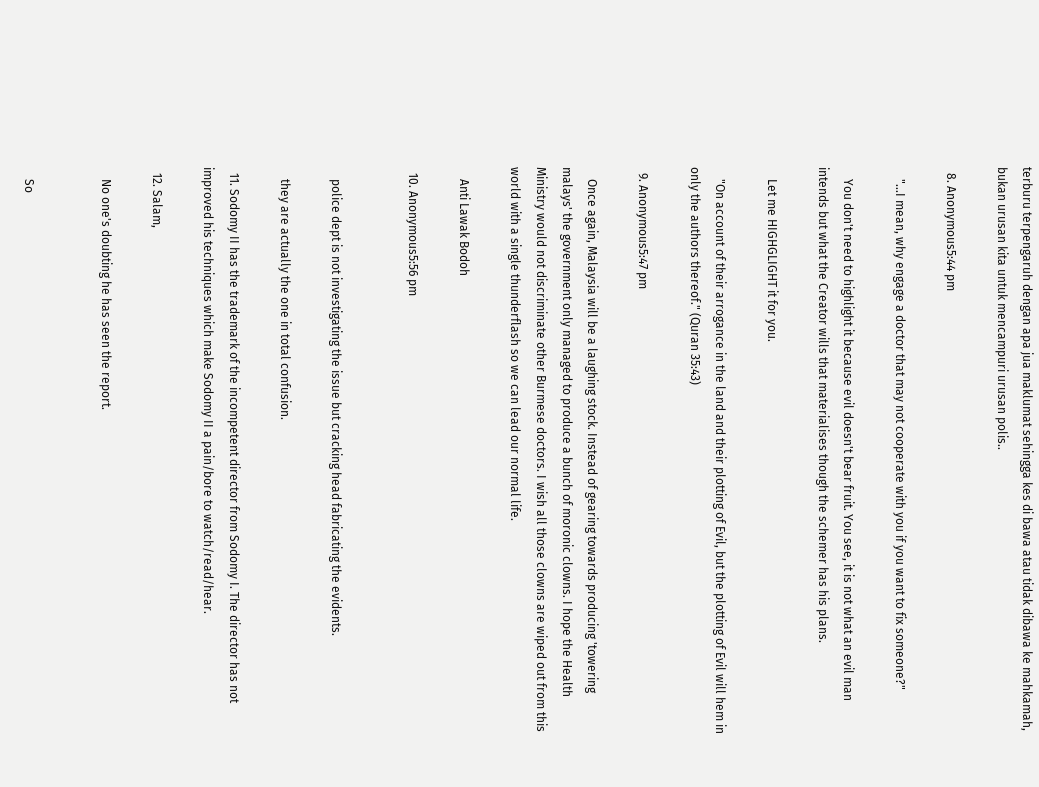terburu terpengaruh dengan apa jua maklumat sehingga kes di bawa atau tidak dibawa ke mahkamah, bukan urusan kita untuk mencampuri urusan polis..

  8. Anonymous5:44 pm

    "...I mean, why engage a doctor that may not cooperate with you if you want to fix someone?"

    You don't need to highlight it because evil doesn't bear fruit. You see, it is not what an evil man intends but what the Creator wills that materialises though the schemer has his plans.

    Let me HIGHGLIGHT it for you.

    "On account of their arrogance in the land and their plotting of Evil, but the plotting of Evil will hem in only the authors thereof." (Quran 35:43)

  9. Anonymous5:47 pm

    Once again, Malaysia will be a laughing stock. Instead of gearing towards producing 'towering malays' the government only managed to produce a bunch of moronic clowns. I hope the Health Ministry would not discriminate other Burmese doctors. I wish all those clowns are wiped out from this world with a single thunderflash so we can lead our normal life.

    Anti Lawak Bodoh

  10. Anonymous5:56 pm


    police dept is not investigating the issue but cracking head fabricating the evidents.

    they are actually the one in total confusion.

  11. Sodomy II has the trademark of the incompetent director from Sodomy I. The director has not improved his techniques which make Sodomy II a pain/bore to watch/read/hear.

  12. Salam,

    No one's doubting he has seen the report.


    So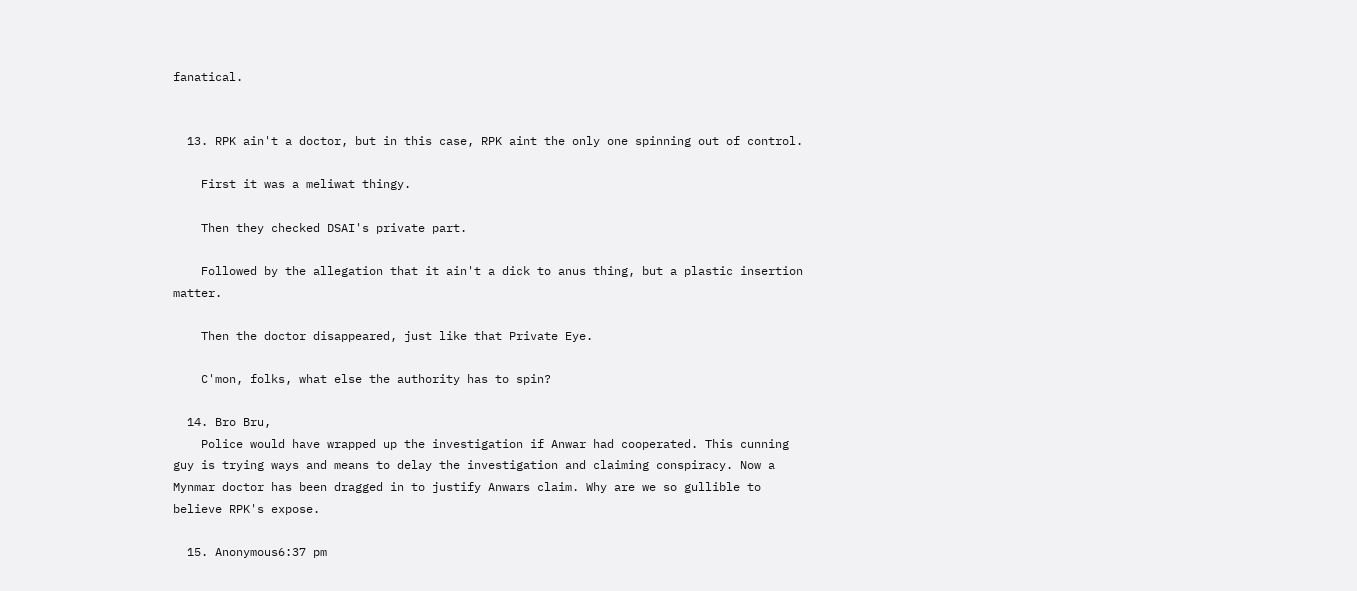fanatical.


  13. RPK ain't a doctor, but in this case, RPK aint the only one spinning out of control.

    First it was a meliwat thingy.

    Then they checked DSAI's private part.

    Followed by the allegation that it ain't a dick to anus thing, but a plastic insertion matter.

    Then the doctor disappeared, just like that Private Eye.

    C'mon, folks, what else the authority has to spin?

  14. Bro Bru,
    Police would have wrapped up the investigation if Anwar had cooperated. This cunning guy is trying ways and means to delay the investigation and claiming conspiracy. Now a Mynmar doctor has been dragged in to justify Anwars claim. Why are we so gullible to believe RPK's expose.

  15. Anonymous6:37 pm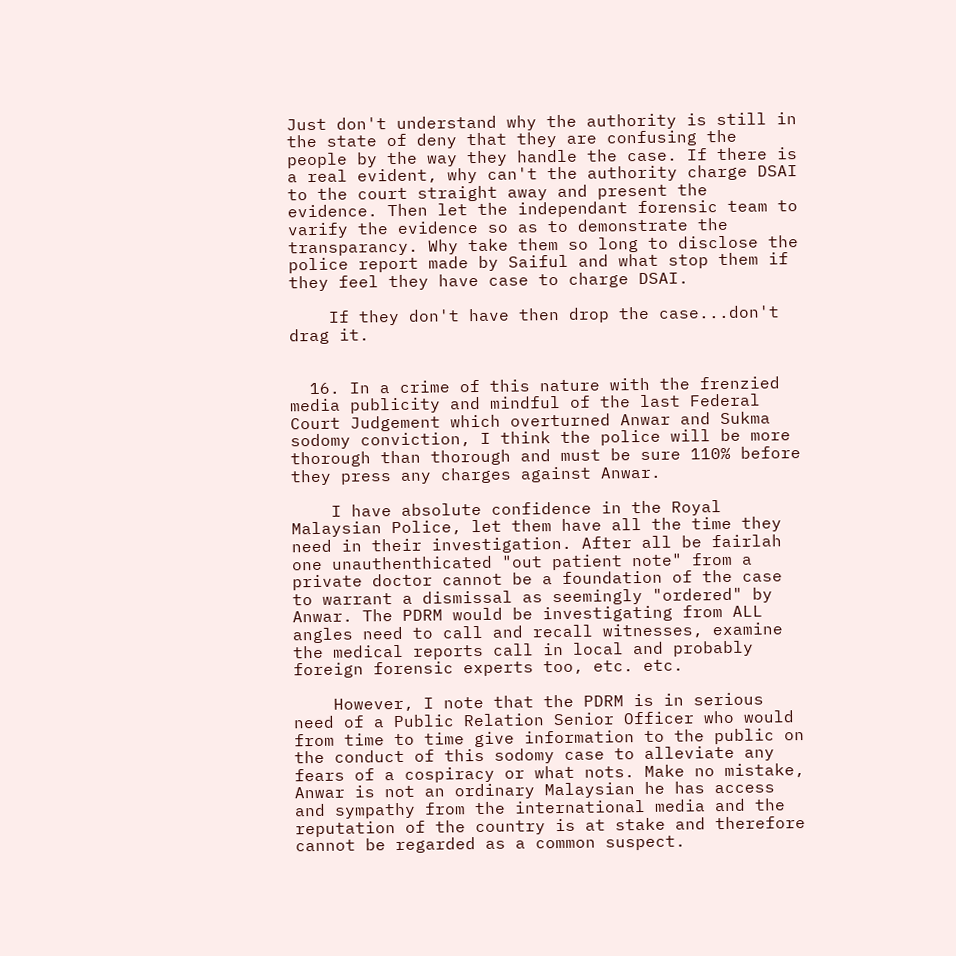Just don't understand why the authority is still in the state of deny that they are confusing the people by the way they handle the case. If there is a real evident, why can't the authority charge DSAI to the court straight away and present the evidence. Then let the independant forensic team to varify the evidence so as to demonstrate the transparancy. Why take them so long to disclose the police report made by Saiful and what stop them if they feel they have case to charge DSAI.

    If they don't have then drop the case...don't drag it.


  16. In a crime of this nature with the frenzied media publicity and mindful of the last Federal Court Judgement which overturned Anwar and Sukma sodomy conviction, I think the police will be more thorough than thorough and must be sure 110% before they press any charges against Anwar.

    I have absolute confidence in the Royal Malaysian Police, let them have all the time they need in their investigation. After all be fairlah one unauthenthicated "out patient note" from a private doctor cannot be a foundation of the case to warrant a dismissal as seemingly "ordered" by Anwar. The PDRM would be investigating from ALL angles need to call and recall witnesses, examine the medical reports call in local and probably foreign forensic experts too, etc. etc.

    However, I note that the PDRM is in serious need of a Public Relation Senior Officer who would from time to time give information to the public on the conduct of this sodomy case to alleviate any fears of a cospiracy or what nots. Make no mistake, Anwar is not an ordinary Malaysian he has access and sympathy from the international media and the reputation of the country is at stake and therefore cannot be regarded as a common suspect.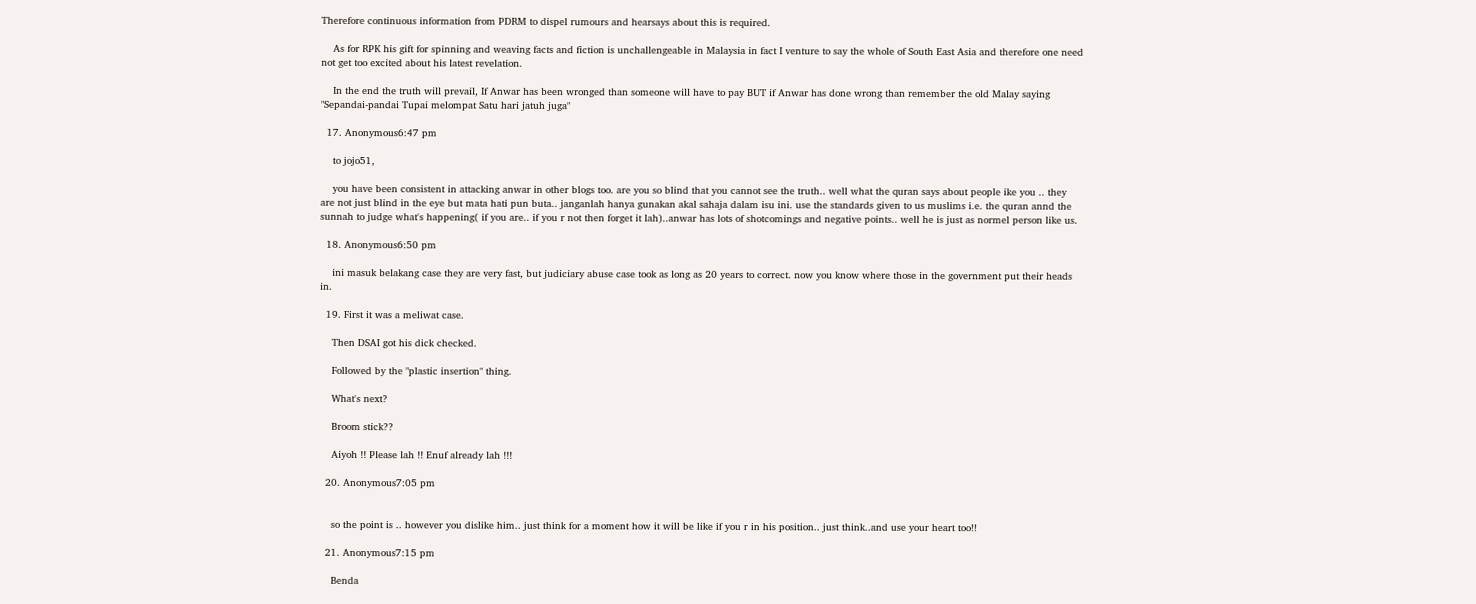Therefore continuous information from PDRM to dispel rumours and hearsays about this is required.

    As for RPK his gift for spinning and weaving facts and fiction is unchallengeable in Malaysia in fact I venture to say the whole of South East Asia and therefore one need not get too excited about his latest revelation.

    In the end the truth will prevail, If Anwar has been wronged than someone will have to pay BUT if Anwar has done wrong than remember the old Malay saying "Sepandai-pandai Tupai melompat Satu hari jatuh juga"

  17. Anonymous6:47 pm

    to jojo51,

    you have been consistent in attacking anwar in other blogs too. are you so blind that you cannot see the truth.. well what the quran says about people ike you .. they are not just blind in the eye but mata hati pun buta.. janganlah hanya gunakan akal sahaja dalam isu ini. use the standards given to us muslims i.e. the quran annd the sunnah to judge what's happening( if you are.. if you r not then forget it lah)..anwar has lots of shotcomings and negative points.. well he is just as normel person like us.

  18. Anonymous6:50 pm

    ini masuk belakang case they are very fast, but judiciary abuse case took as long as 20 years to correct. now you know where those in the government put their heads in.

  19. First it was a meliwat case.

    Then DSAI got his dick checked.

    Followed by the "plastic insertion" thing.

    What's next?

    Broom stick??

    Aiyoh !! Please lah !! Enuf already lah !!!

  20. Anonymous7:05 pm


    so the point is .. however you dislike him.. just think for a moment how it will be like if you r in his position.. just think..and use your heart too!!

  21. Anonymous7:15 pm

    Benda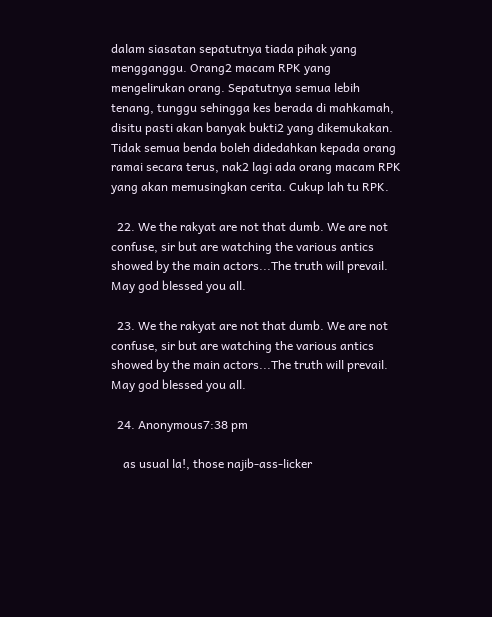dalam siasatan sepatutnya tiada pihak yang mengganggu. Orang2 macam RPK yang mengelirukan orang. Sepatutnya semua lebih tenang, tunggu sehingga kes berada di mahkamah, disitu pasti akan banyak bukti2 yang dikemukakan. Tidak semua benda boleh didedahkan kepada orang ramai secara terus, nak2 lagi ada orang macam RPK yang akan memusingkan cerita. Cukup lah tu RPK.

  22. We the rakyat are not that dumb. We are not confuse, sir but are watching the various antics showed by the main actors...The truth will prevail. May god blessed you all.

  23. We the rakyat are not that dumb. We are not confuse, sir but are watching the various antics showed by the main actors...The truth will prevail. May god blessed you all.

  24. Anonymous7:38 pm

    as usual la!, those najib-ass-licker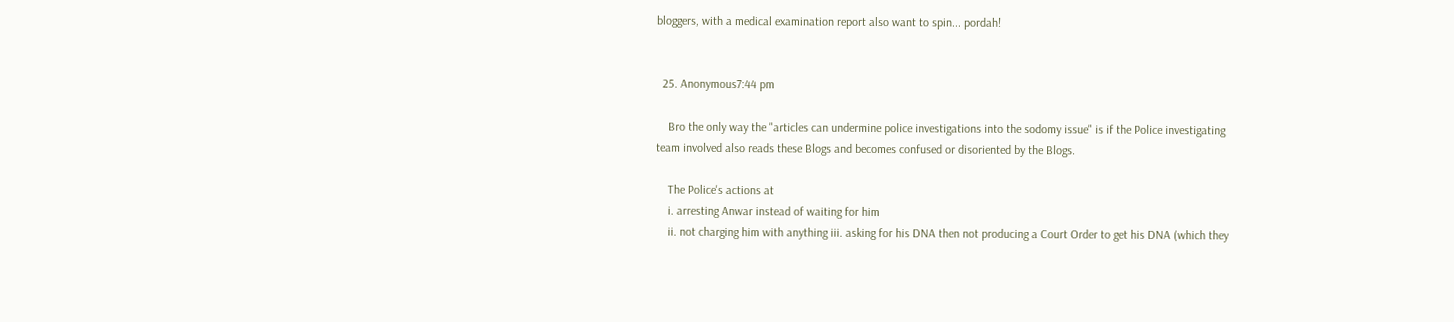bloggers, with a medical examination report also want to spin... pordah!


  25. Anonymous7:44 pm

    Bro the only way the "articles can undermine police investigations into the sodomy issue" is if the Police investigating team involved also reads these Blogs and becomes confused or disoriented by the Blogs.

    The Police's actions at
    i. arresting Anwar instead of waiting for him
    ii. not charging him with anything iii. asking for his DNA then not producing a Court Order to get his DNA (which they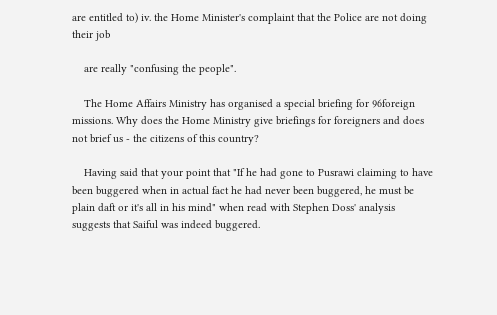are entitled to) iv. the Home Minister's complaint that the Police are not doing their job

    are really "confusing the people".

    The Home Affairs Ministry has organised a special briefing for 96foreign missions. Why does the Home Ministry give briefings for foreigners and does not brief us - the citizens of this country?

    Having said that your point that "If he had gone to Pusrawi claiming to have been buggered when in actual fact he had never been buggered, he must be plain daft or it's all in his mind" when read with Stephen Doss' analysis suggests that Saiful was indeed buggered.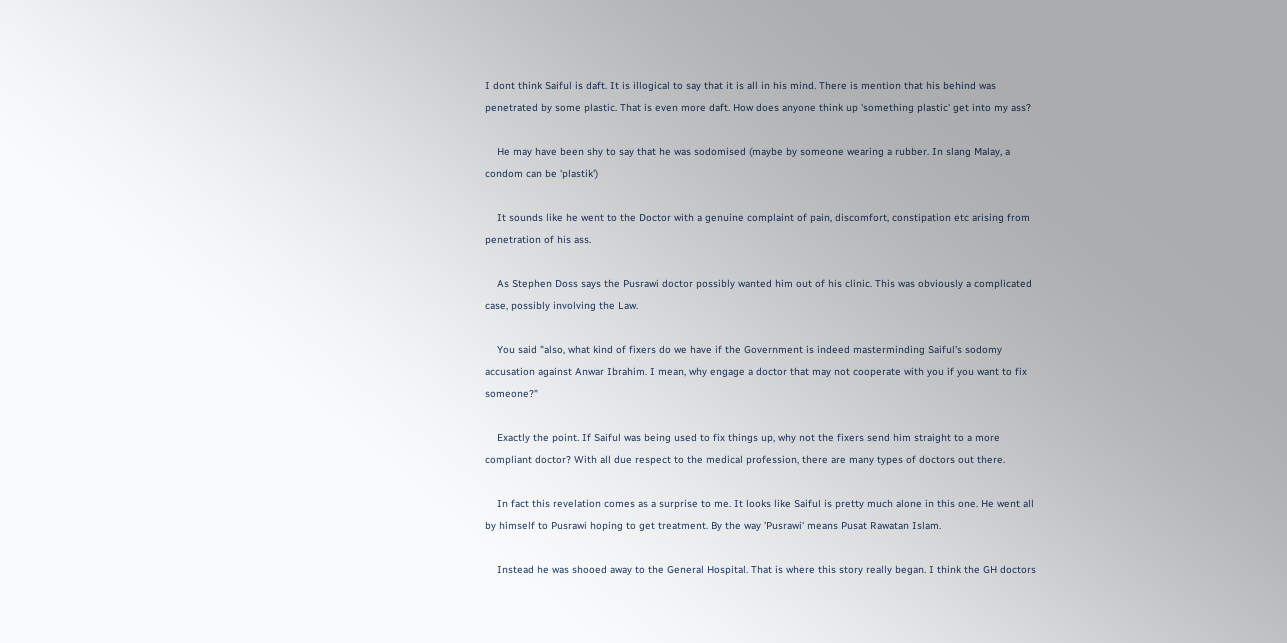I dont think Saiful is daft. It is illogical to say that it is all in his mind. There is mention that his behind was penetrated by some plastic. That is even more daft. How does anyone think up 'something plastic' get into my ass?

    He may have been shy to say that he was sodomised (maybe by someone wearing a rubber. In slang Malay, a condom can be 'plastik')

    It sounds like he went to the Doctor with a genuine complaint of pain, discomfort, constipation etc arising from penetration of his ass.

    As Stephen Doss says the Pusrawi doctor possibly wanted him out of his clinic. This was obviously a complicated case, possibly involving the Law.

    You said "also, what kind of fixers do we have if the Government is indeed masterminding Saiful's sodomy accusation against Anwar Ibrahim. I mean, why engage a doctor that may not cooperate with you if you want to fix someone?"

    Exactly the point. If Saiful was being used to fix things up, why not the fixers send him straight to a more compliant doctor? With all due respect to the medical profession, there are many types of doctors out there.

    In fact this revelation comes as a surprise to me. It looks like Saiful is pretty much alone in this one. He went all by himself to Pusrawi hoping to get treatment. By the way 'Pusrawi' means Pusat Rawatan Islam.

    Instead he was shooed away to the General Hospital. That is where this story really began. I think the GH doctors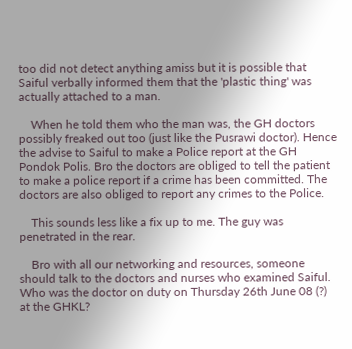too did not detect anything amiss but it is possible that Saiful verbally informed them that the 'plastic thing' was actually attached to a man.

    When he told them who the man was, the GH doctors possibly freaked out too (just like the Pusrawi doctor). Hence the advise to Saiful to make a Police report at the GH Pondok Polis. Bro the doctors are obliged to tell the patient to make a police report if a crime has been committed. The doctors are also obliged to report any crimes to the Police.

    This sounds less like a fix up to me. The guy was penetrated in the rear.

    Bro with all our networking and resources, someone should talk to the doctors and nurses who examined Saiful. Who was the doctor on duty on Thursday 26th June 08 (?) at the GHKL?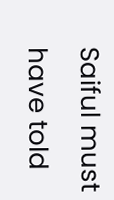Saiful must have told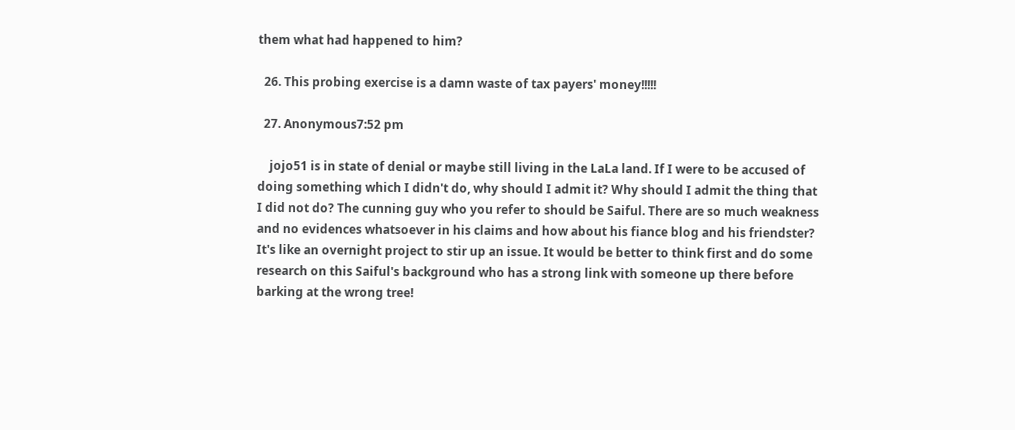them what had happened to him?

  26. This probing exercise is a damn waste of tax payers' money!!!!!

  27. Anonymous7:52 pm

    jojo51 is in state of denial or maybe still living in the LaLa land. If I were to be accused of doing something which I didn't do, why should I admit it? Why should I admit the thing that I did not do? The cunning guy who you refer to should be Saiful. There are so much weakness and no evidences whatsoever in his claims and how about his fiance blog and his friendster? It's like an overnight project to stir up an issue. It would be better to think first and do some research on this Saiful's background who has a strong link with someone up there before barking at the wrong tree!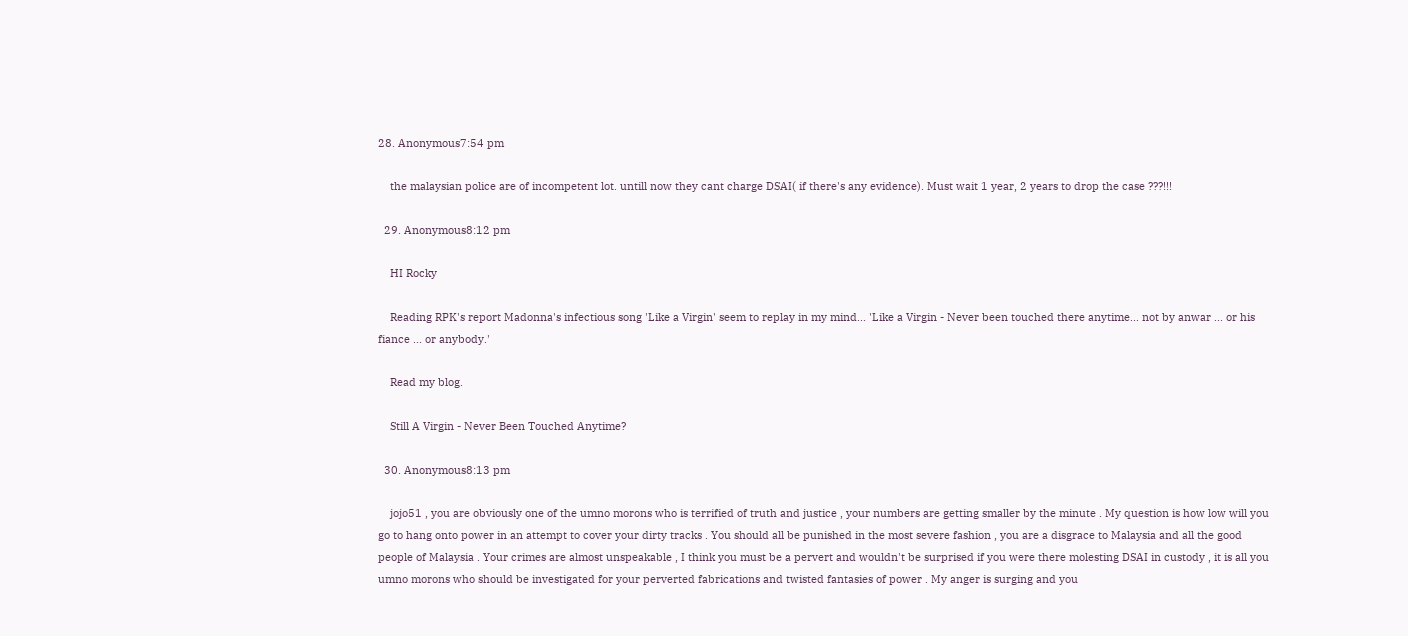28. Anonymous7:54 pm

    the malaysian police are of incompetent lot. untill now they cant charge DSAI( if there's any evidence). Must wait 1 year, 2 years to drop the case ???!!!

  29. Anonymous8:12 pm

    HI Rocky

    Reading RPK's report Madonna's infectious song 'Like a Virgin' seem to replay in my mind... 'Like a Virgin - Never been touched there anytime... not by anwar ... or his fiance ... or anybody.'

    Read my blog.

    Still A Virgin - Never Been Touched Anytime?

  30. Anonymous8:13 pm

    jojo51 , you are obviously one of the umno morons who is terrified of truth and justice , your numbers are getting smaller by the minute . My question is how low will you go to hang onto power in an attempt to cover your dirty tracks . You should all be punished in the most severe fashion , you are a disgrace to Malaysia and all the good people of Malaysia . Your crimes are almost unspeakable , I think you must be a pervert and wouldn't be surprised if you were there molesting DSAI in custody , it is all you umno morons who should be investigated for your perverted fabrications and twisted fantasies of power . My anger is surging and you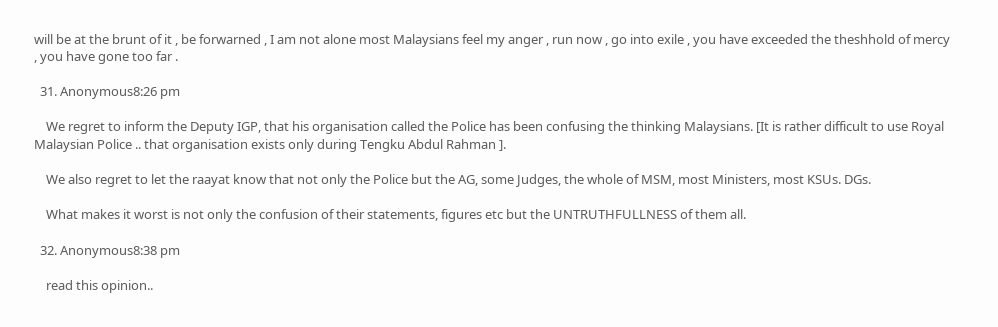will be at the brunt of it , be forwarned , I am not alone most Malaysians feel my anger , run now , go into exile , you have exceeded the theshhold of mercy , you have gone too far .

  31. Anonymous8:26 pm

    We regret to inform the Deputy IGP, that his organisation called the Police has been confusing the thinking Malaysians. [It is rather difficult to use Royal Malaysian Police .. that organisation exists only during Tengku Abdul Rahman ].

    We also regret to let the raayat know that not only the Police but the AG, some Judges, the whole of MSM, most Ministers, most KSUs. DGs.

    What makes it worst is not only the confusion of their statements, figures etc but the UNTRUTHFULLNESS of them all.

  32. Anonymous8:38 pm

    read this opinion..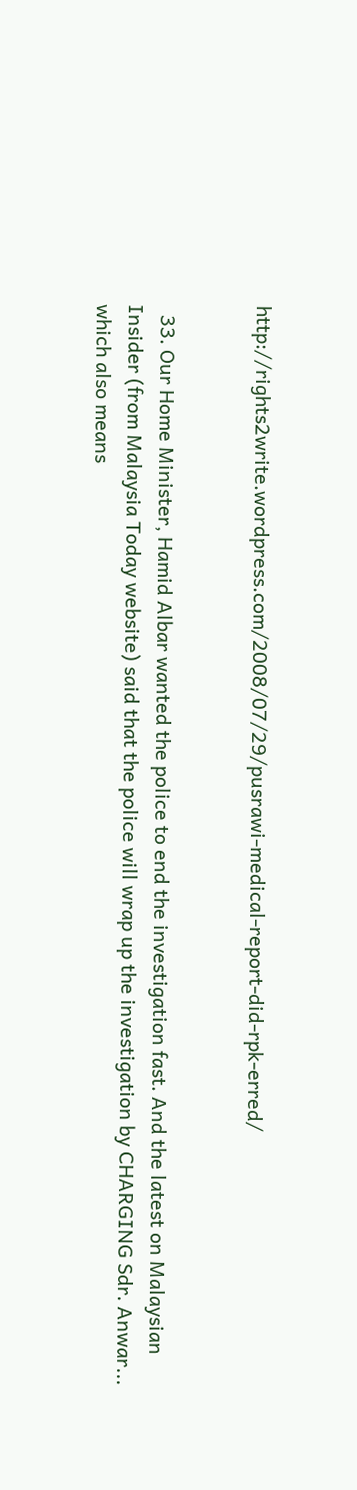http://rights2write.wordpress.com/2008/07/29/pusrawi-medical-report-did-rpk-erred/


  33. Our Home Minister, Hamid Albar wanted the police to end the investigation fast. And the latest on Malaysian Insider (from Malaysia Today website) said that the police will wrap up the investigation by CHARGING Sdr. Anwar... which also means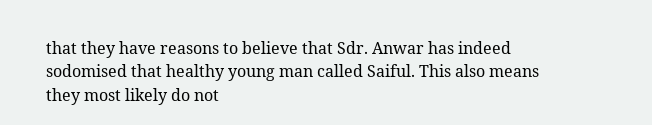that they have reasons to believe that Sdr. Anwar has indeed sodomised that healthy young man called Saiful. This also means they most likely do not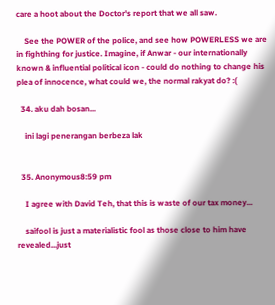care a hoot about the Doctor's report that we all saw.

    See the POWER of the police, and see how POWERLESS we are in fighthing for justice. Imagine, if Anwar - our internationally known & influential political icon - could do nothing to change his plea of innocence, what could we, the normal rakyat do? :(

  34. aku dah bosan...

    ini lagi penerangan berbeza lak


  35. Anonymous8:59 pm

    I agree with David Teh, that this is waste of our tax money...

    saifool is just a materialistic fool as those close to him have revealed...just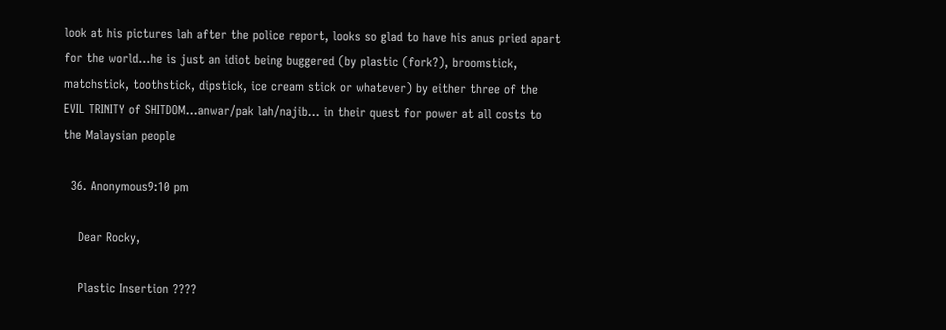look at his pictures lah after the police report, looks so glad to have his anus pried apart for the world...he is just an idiot being buggered (by plastic (fork?), broomstick, matchstick, toothstick, dipstick, ice cream stick or whatever) by either three of the EVIL TRINITY of SHITDOM...anwar/pak lah/najib... in their quest for power at all costs to the Malaysian people

  36. Anonymous9:10 pm

    Dear Rocky,

    Plastic Insertion ????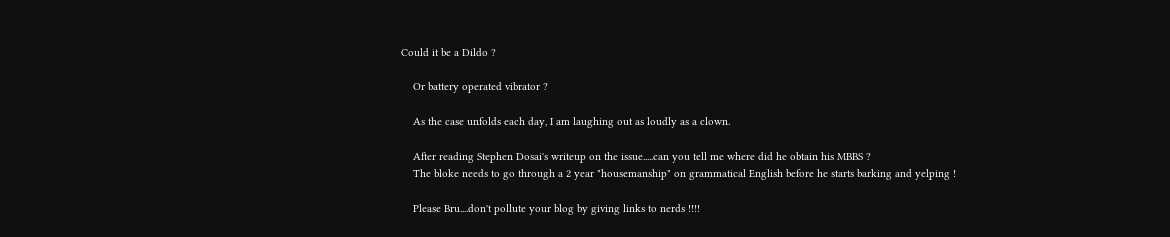Could it be a Dildo ?

    Or battery operated vibrator ?

    As the case unfolds each day, I am laughing out as loudly as a clown.

    After reading Stephen Dosai's writeup on the issue.....can you tell me where did he obtain his MBBS ?
    The bloke needs to go through a 2 year "housemanship" on grammatical English before he starts barking and yelping !

    Please Bru....don't pollute your blog by giving links to nerds !!!!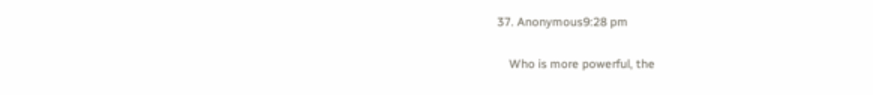37. Anonymous9:28 pm

    Who is more powerful, the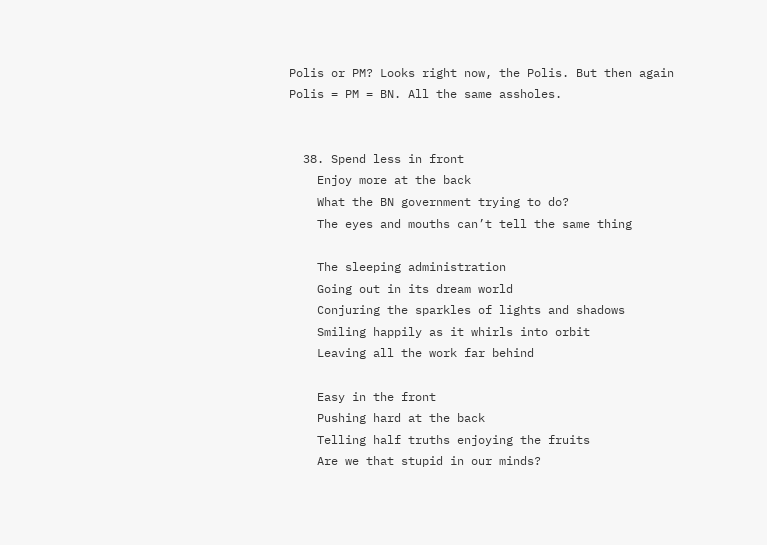Polis or PM? Looks right now, the Polis. But then again Polis = PM = BN. All the same assholes.


  38. Spend less in front
    Enjoy more at the back
    What the BN government trying to do?
    The eyes and mouths can’t tell the same thing

    The sleeping administration
    Going out in its dream world
    Conjuring the sparkles of lights and shadows
    Smiling happily as it whirls into orbit
    Leaving all the work far behind

    Easy in the front
    Pushing hard at the back
    Telling half truths enjoying the fruits
    Are we that stupid in our minds?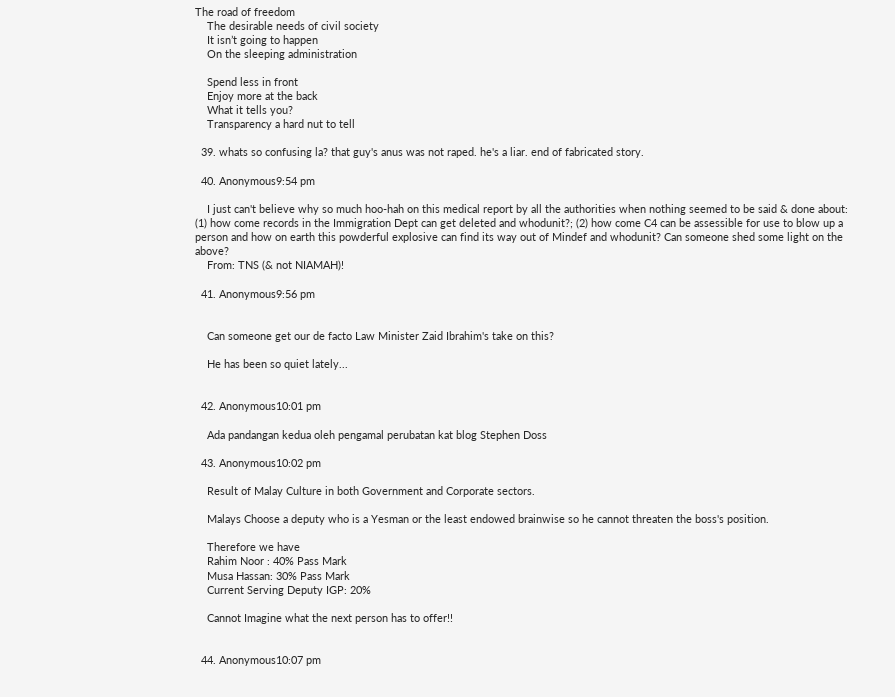The road of freedom
    The desirable needs of civil society
    It isn’t going to happen
    On the sleeping administration

    Spend less in front
    Enjoy more at the back
    What it tells you?
    Transparency a hard nut to tell

  39. whats so confusing la? that guy's anus was not raped. he's a liar. end of fabricated story.

  40. Anonymous9:54 pm

    I just can't believe why so much hoo-hah on this medical report by all the authorities when nothing seemed to be said & done about: (1) how come records in the Immigration Dept can get deleted and whodunit?; (2) how come C4 can be assessible for use to blow up a person and how on earth this powderful explosive can find its way out of Mindef and whodunit? Can someone shed some light on the above?
    From: TNS (& not NIAMAH)!

  41. Anonymous9:56 pm


    Can someone get our de facto Law Minister Zaid Ibrahim's take on this?

    He has been so quiet lately...


  42. Anonymous10:01 pm

    Ada pandangan kedua oleh pengamal perubatan kat blog Stephen Doss

  43. Anonymous10:02 pm

    Result of Malay Culture in both Government and Corporate sectors.

    Malays Choose a deputy who is a Yesman or the least endowed brainwise so he cannot threaten the boss's position.

    Therefore we have
    Rahim Noor : 40% Pass Mark
    Musa Hassan: 30% Pass Mark
    Current Serving Deputy IGP: 20%

    Cannot Imagine what the next person has to offer!!


  44. Anonymous10:07 pm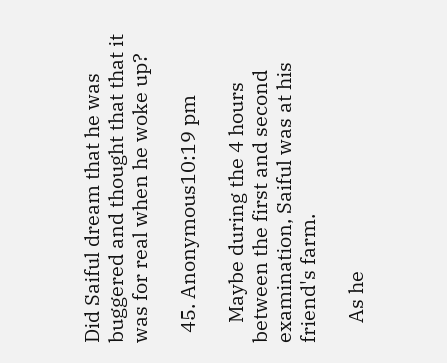Did Saiful dream that he was buggered and thought that that it was for real when he woke up?

  45. Anonymous10:19 pm

    Maybe during the 4 hours between the first and second examination, Saiful was at his friend's farm.

    As he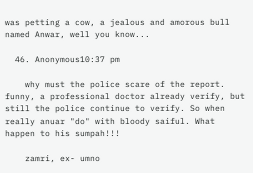was petting a cow, a jealous and amorous bull named Anwar, well you know...

  46. Anonymous10:37 pm

    why must the police scare of the report. funny, a professional doctor already verify, but still the police continue to verify. So when really anuar "do" with bloody saiful. What happen to his sumpah!!!

    zamri, ex- umno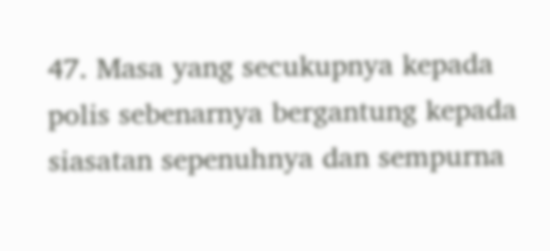47. Masa yang secukupnya kepada polis sebenarnya bergantung kepada siasatan sepenuhnya dan sempurna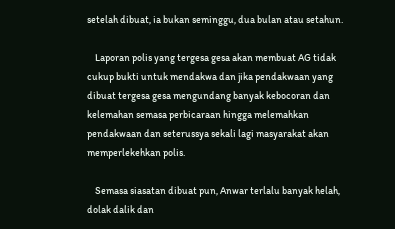setelah dibuat, ia bukan seminggu, dua bulan atau setahun.

    Laporan polis yang tergesa gesa akan membuat AG tidak cukup bukti untuk mendakwa dan jika pendakwaan yang dibuat tergesa gesa mengundang banyak kebocoran dan kelemahan semasa perbicaraan hingga melemahkan pendakwaan dan seterussya sekali lagi masyarakat akan memperlekehkan polis.

    Semasa siasatan dibuat pun, Anwar terlalu banyak helah, dolak dalik dan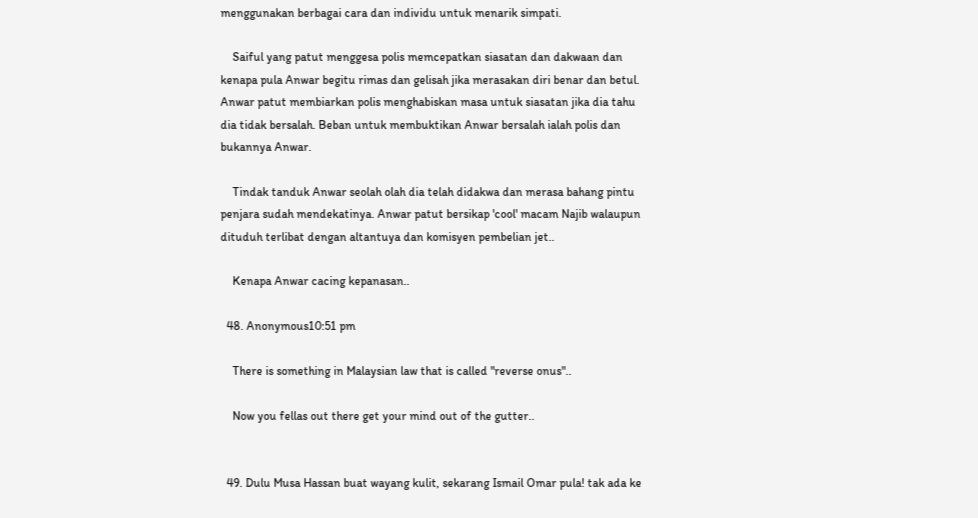menggunakan berbagai cara dan individu untuk menarik simpati.

    Saiful yang patut menggesa polis memcepatkan siasatan dan dakwaan dan kenapa pula Anwar begitu rimas dan gelisah jika merasakan diri benar dan betul. Anwar patut membiarkan polis menghabiskan masa untuk siasatan jika dia tahu dia tidak bersalah. Beban untuk membuktikan Anwar bersalah ialah polis dan bukannya Anwar.

    Tindak tanduk Anwar seolah olah dia telah didakwa dan merasa bahang pintu penjara sudah mendekatinya. Anwar patut bersikap 'cool' macam Najib walaupun dituduh terlibat dengan altantuya dan komisyen pembelian jet..

    Kenapa Anwar cacing kepanasan..

  48. Anonymous10:51 pm

    There is something in Malaysian law that is called "reverse onus"..

    Now you fellas out there get your mind out of the gutter..


  49. Dulu Musa Hassan buat wayang kulit, sekarang Ismail Omar pula! tak ada ke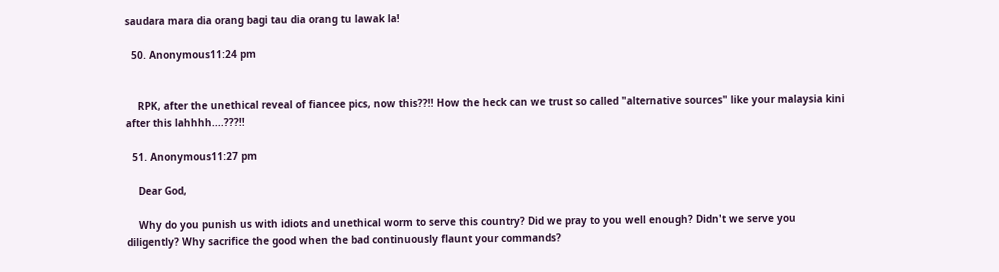saudara mara dia orang bagi tau dia orang tu lawak la!

  50. Anonymous11:24 pm


    RPK, after the unethical reveal of fiancee pics, now this??!! How the heck can we trust so called "alternative sources" like your malaysia kini after this lahhhh....???!!

  51. Anonymous11:27 pm

    Dear God,

    Why do you punish us with idiots and unethical worm to serve this country? Did we pray to you well enough? Didn't we serve you diligently? Why sacrifice the good when the bad continuously flaunt your commands?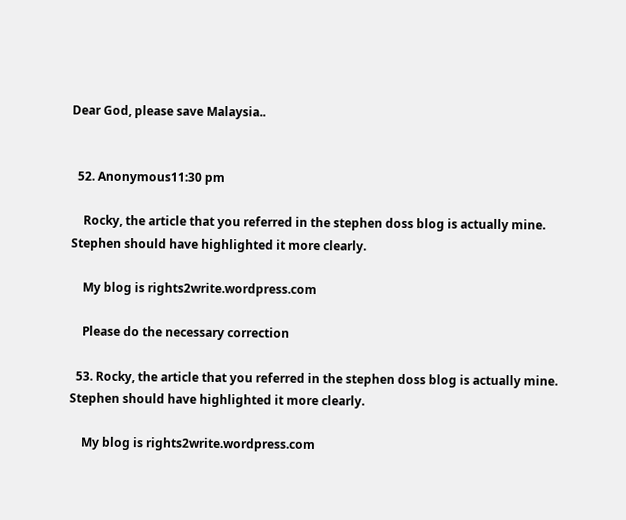Dear God, please save Malaysia..


  52. Anonymous11:30 pm

    Rocky, the article that you referred in the stephen doss blog is actually mine. Stephen should have highlighted it more clearly.

    My blog is rights2write.wordpress.com

    Please do the necessary correction

  53. Rocky, the article that you referred in the stephen doss blog is actually mine. Stephen should have highlighted it more clearly.

    My blog is rights2write.wordpress.com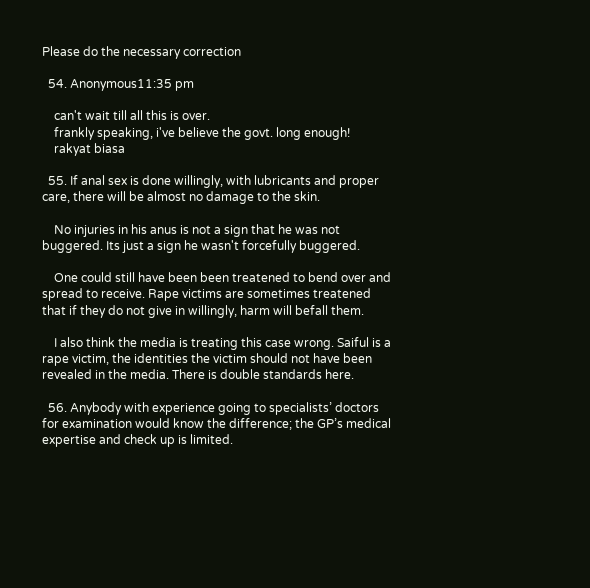Please do the necessary correction

  54. Anonymous11:35 pm

    can't wait till all this is over.
    frankly speaking, i've believe the govt. long enough!
    rakyat biasa

  55. If anal sex is done willingly, with lubricants and proper care, there will be almost no damage to the skin.

    No injuries in his anus is not a sign that he was not buggered. Its just a sign he wasn't forcefully buggered.

    One could still have been been treatened to bend over and spread to receive. Rape victims are sometimes treatened that if they do not give in willingly, harm will befall them.

    I also think the media is treating this case wrong. Saiful is a rape victim, the identities the victim should not have been revealed in the media. There is double standards here.

  56. Anybody with experience going to specialists’ doctors for examination would know the difference; the GP’s medical expertise and check up is limited.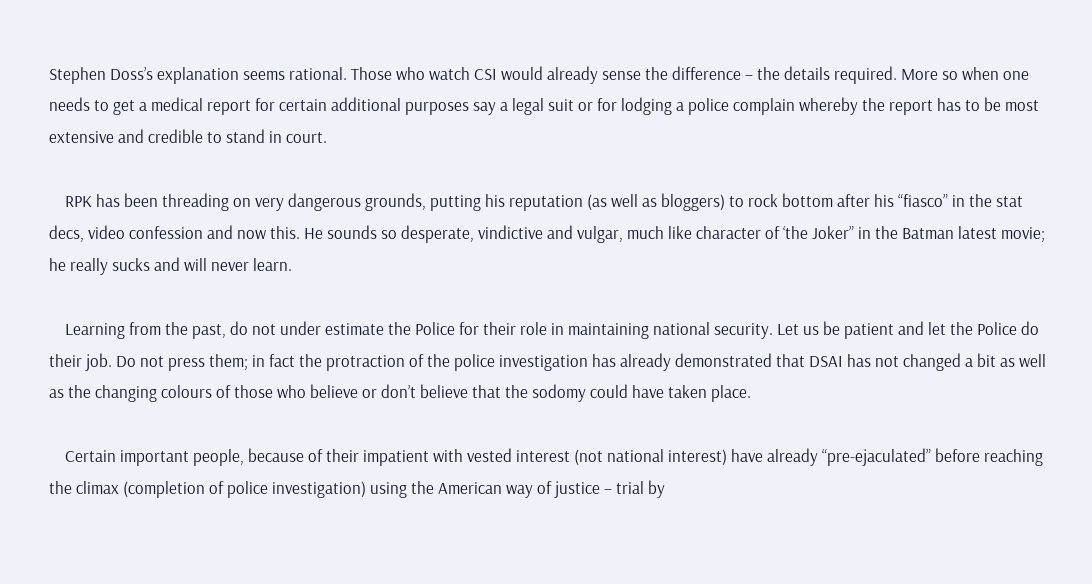Stephen Doss’s explanation seems rational. Those who watch CSI would already sense the difference – the details required. More so when one needs to get a medical report for certain additional purposes say a legal suit or for lodging a police complain whereby the report has to be most extensive and credible to stand in court.

    RPK has been threading on very dangerous grounds, putting his reputation (as well as bloggers) to rock bottom after his “fiasco” in the stat decs, video confession and now this. He sounds so desperate, vindictive and vulgar, much like character of ‘the Joker” in the Batman latest movie; he really sucks and will never learn.

    Learning from the past, do not under estimate the Police for their role in maintaining national security. Let us be patient and let the Police do their job. Do not press them; in fact the protraction of the police investigation has already demonstrated that DSAI has not changed a bit as well as the changing colours of those who believe or don’t believe that the sodomy could have taken place.

    Certain important people, because of their impatient with vested interest (not national interest) have already “pre-ejaculated” before reaching the climax (completion of police investigation) using the American way of justice – trial by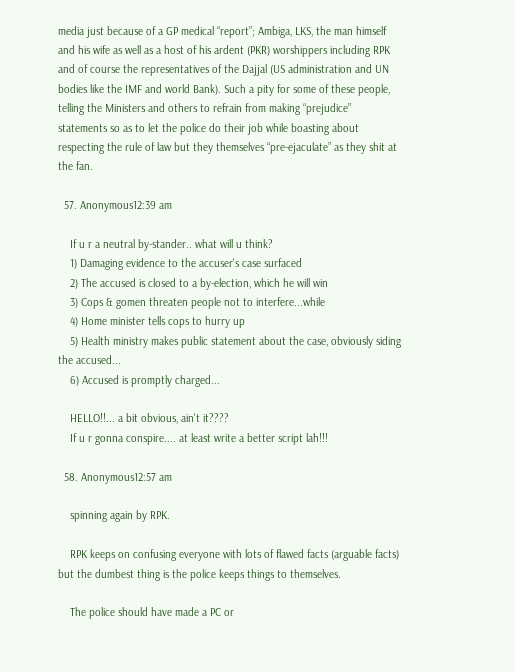media just because of a GP medical “report”; Ambiga, LKS, the man himself and his wife as well as a host of his ardent (PKR) worshippers including RPK and of course the representatives of the Dajjal (US administration and UN bodies like the IMF and world Bank). Such a pity for some of these people, telling the Ministers and others to refrain from making “prejudice” statements so as to let the police do their job while boasting about respecting the rule of law but they themselves “pre-ejaculate” as they shit at the fan.

  57. Anonymous12:39 am

    If u r a neutral by-stander.. what will u think?
    1) Damaging evidence to the accuser's case surfaced
    2) The accused is closed to a by-election, which he will win
    3) Cops & gomen threaten people not to interfere...while
    4) Home minister tells cops to hurry up
    5) Health ministry makes public statement about the case, obviously siding the accused...
    6) Accused is promptly charged...

    HELLO!!... a bit obvious, ain't it????
    If u r gonna conspire.... at least write a better script lah!!!

  58. Anonymous12:57 am

    spinning again by RPK.

    RPK keeps on confusing everyone with lots of flawed facts (arguable facts) but the dumbest thing is the police keeps things to themselves.

    The police should have made a PC or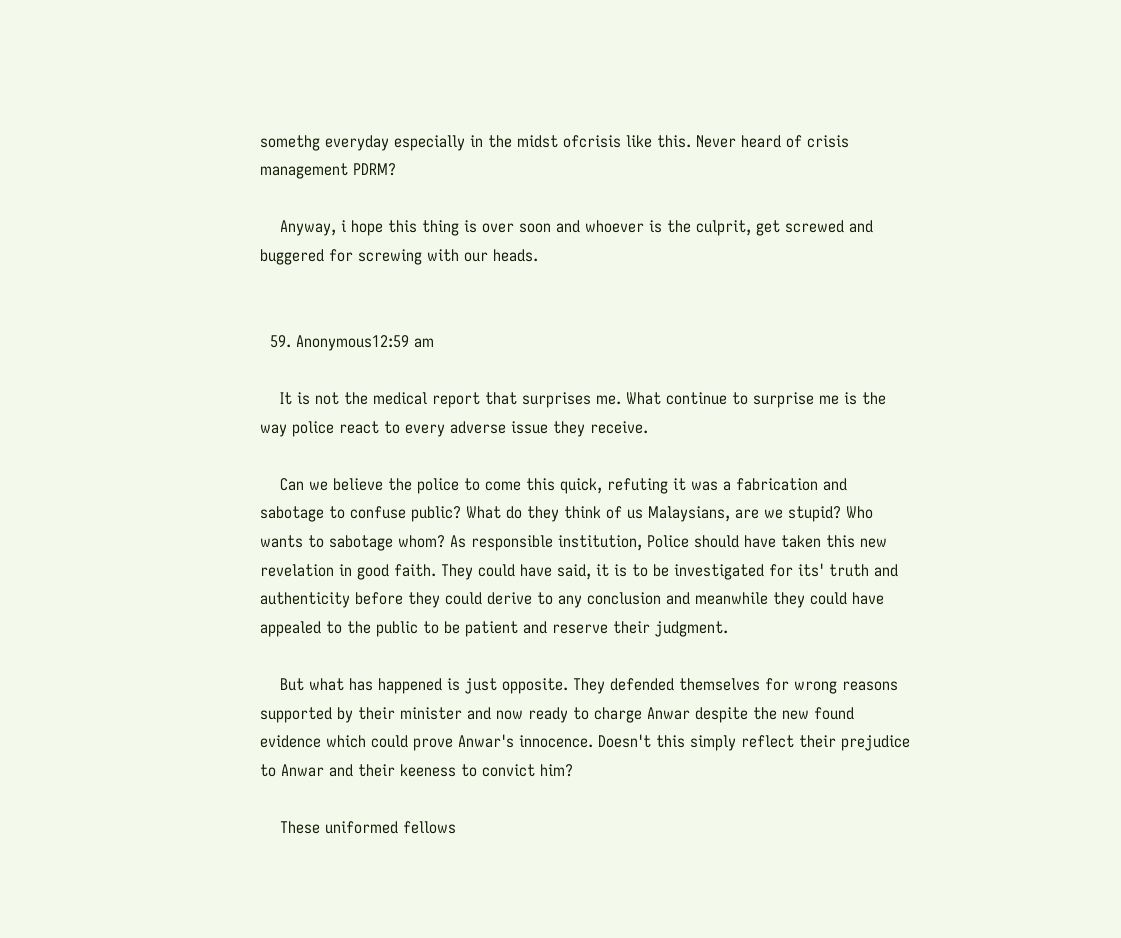somethg everyday especially in the midst ofcrisis like this. Never heard of crisis management PDRM?

    Anyway, i hope this thing is over soon and whoever is the culprit, get screwed and buggered for screwing with our heads.


  59. Anonymous12:59 am

    It is not the medical report that surprises me. What continue to surprise me is the way police react to every adverse issue they receive.

    Can we believe the police to come this quick, refuting it was a fabrication and sabotage to confuse public? What do they think of us Malaysians, are we stupid? Who wants to sabotage whom? As responsible institution, Police should have taken this new revelation in good faith. They could have said, it is to be investigated for its' truth and authenticity before they could derive to any conclusion and meanwhile they could have appealed to the public to be patient and reserve their judgment.

    But what has happened is just opposite. They defended themselves for wrong reasons supported by their minister and now ready to charge Anwar despite the new found evidence which could prove Anwar's innocence. Doesn't this simply reflect their prejudice to Anwar and their keeness to convict him?

    These uniformed fellows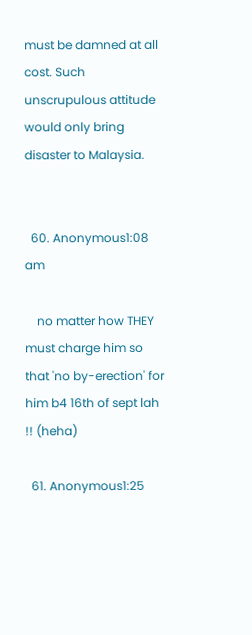must be damned at all cost. Such unscrupulous attitude would only bring disaster to Malaysia.


  60. Anonymous1:08 am

    no matter how THEY must charge him so that 'no by-erection' for him b4 16th of sept lah !! (heha)

  61. Anonymous1:25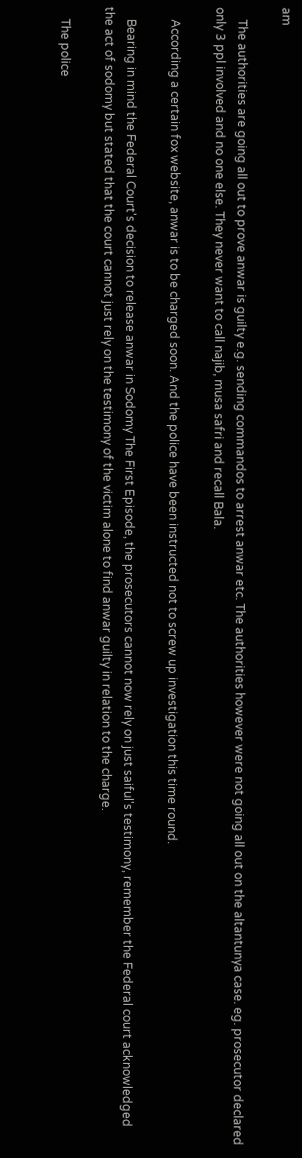am

    The authorities are going all out to prove anwar is guilty e.g. sending commandos to arrest anwar etc. The authorities however were not going all out on the altantunya case. eg. prosecutor declared only 3 ppl involved and no one else. They never want to call najib, musa safri and recall Bala.

    According a certain fox website, anwar is to be charged soon. And the police have been instructed not to screw up investigation this time round.

    Bearing in mind the Federal Court's decision to release anwar in Sodomy The First Episode, the prosecutors cannot now rely on just saiful's testimony, remember the Federal court acknowledged the act of sodomy but stated that the court cannot just rely on the testimony of the victim alone to find anwar guilty in relation to the charge.

    The police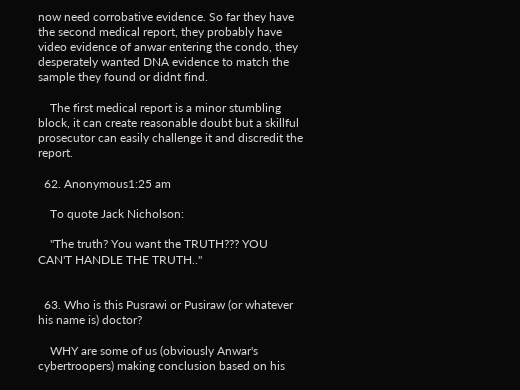now need corrobative evidence. So far they have the second medical report, they probably have video evidence of anwar entering the condo, they desperately wanted DNA evidence to match the sample they found or didnt find.

    The first medical report is a minor stumbling block, it can create reasonable doubt but a skillful prosecutor can easily challenge it and discredit the report.

  62. Anonymous1:25 am

    To quote Jack Nicholson:

    "The truth? You want the TRUTH??? YOU CAN'T HANDLE THE TRUTH.."


  63. Who is this Pusrawi or Pusiraw (or whatever his name is) doctor?

    WHY are some of us (obviously Anwar's cybertroopers) making conclusion based on his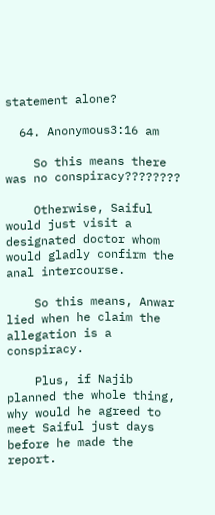statement alone?

  64. Anonymous3:16 am

    So this means there was no conspiracy????????

    Otherwise, Saiful would just visit a designated doctor whom would gladly confirm the anal intercourse.

    So this means, Anwar lied when he claim the allegation is a conspiracy.

    Plus, if Najib planned the whole thing, why would he agreed to meet Saiful just days before he made the report.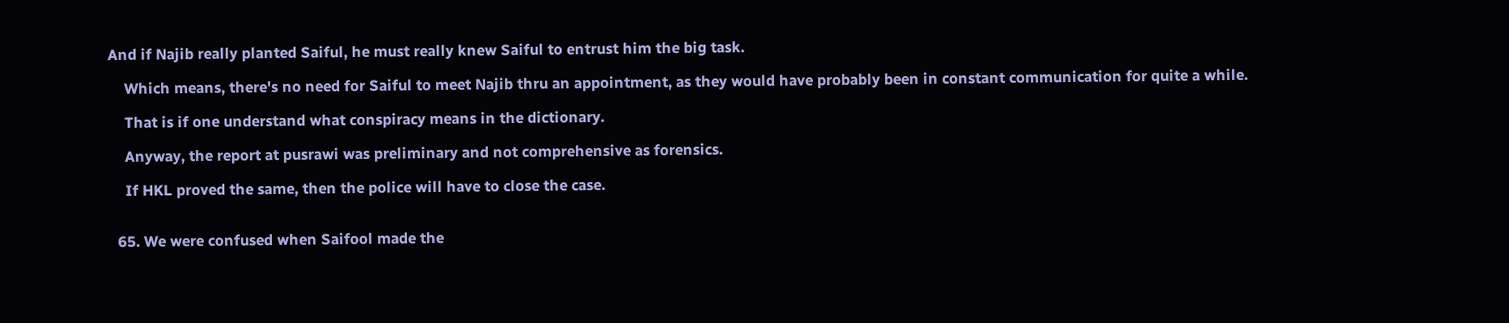And if Najib really planted Saiful, he must really knew Saiful to entrust him the big task.

    Which means, there's no need for Saiful to meet Najib thru an appointment, as they would have probably been in constant communication for quite a while.

    That is if one understand what conspiracy means in the dictionary.

    Anyway, the report at pusrawi was preliminary and not comprehensive as forensics.

    If HKL proved the same, then the police will have to close the case.


  65. We were confused when Saifool made the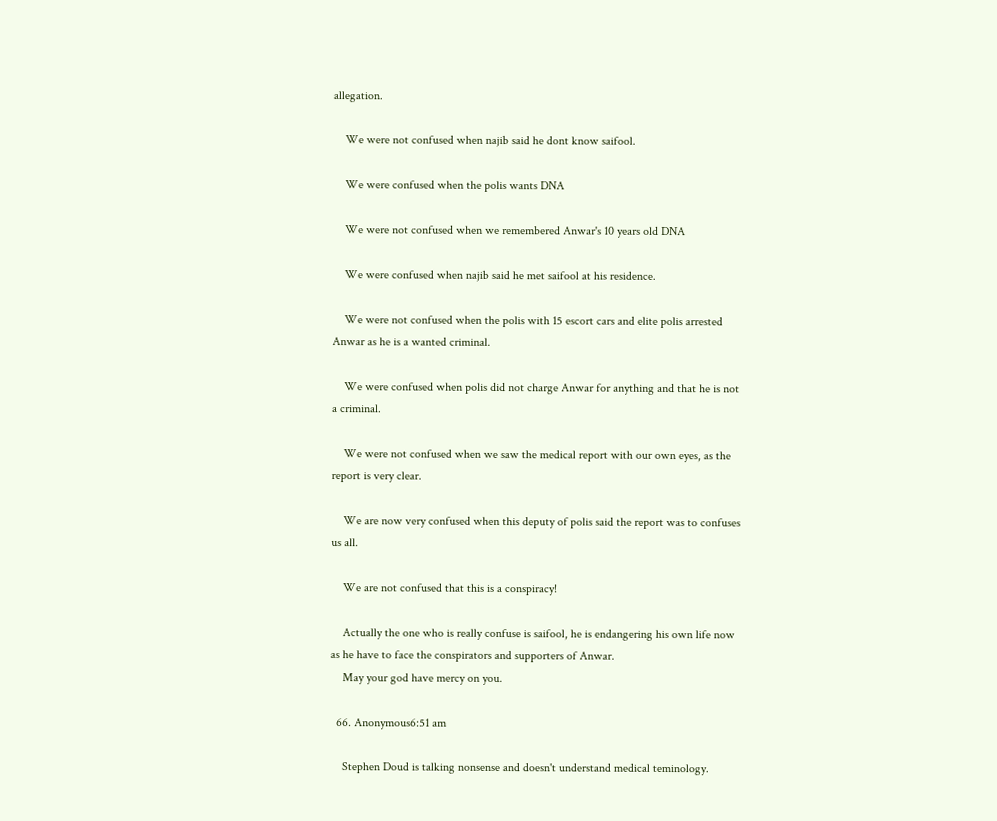allegation.

    We were not confused when najib said he dont know saifool.

    We were confused when the polis wants DNA

    We were not confused when we remembered Anwar's 10 years old DNA

    We were confused when najib said he met saifool at his residence.

    We were not confused when the polis with 15 escort cars and elite polis arrested Anwar as he is a wanted criminal.

    We were confused when polis did not charge Anwar for anything and that he is not a criminal.

    We were not confused when we saw the medical report with our own eyes, as the report is very clear.

    We are now very confused when this deputy of polis said the report was to confuses us all.

    We are not confused that this is a conspiracy!

    Actually the one who is really confuse is saifool, he is endangering his own life now as he have to face the conspirators and supporters of Anwar.
    May your god have mercy on you.

  66. Anonymous6:51 am

    Stephen Doud is talking nonsense and doesn't understand medical teminology.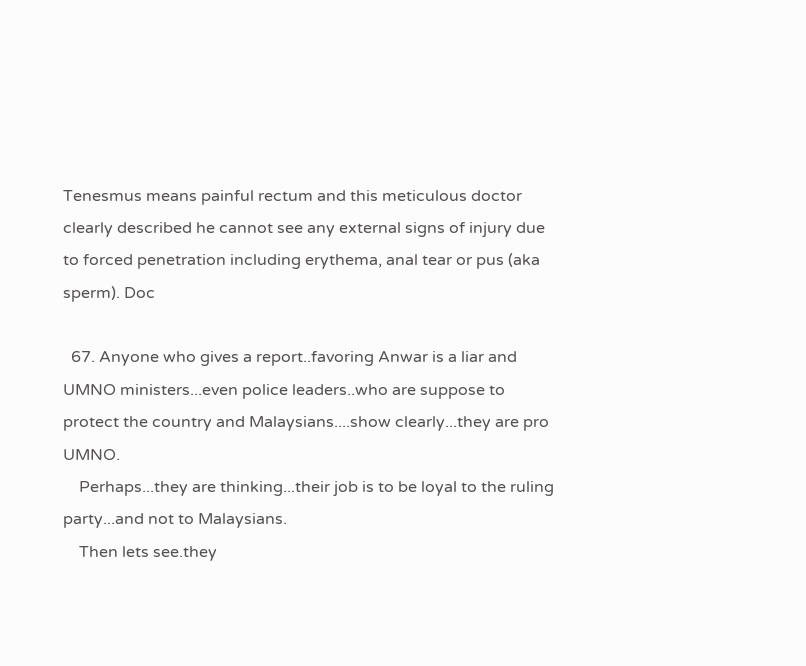Tenesmus means painful rectum and this meticulous doctor clearly described he cannot see any external signs of injury due to forced penetration including erythema, anal tear or pus (aka sperm). Doc

  67. Anyone who gives a report..favoring Anwar is a liar and UMNO ministers...even police leaders..who are suppose to protect the country and Malaysians....show clearly...they are pro UMNO.
    Perhaps...they are thinking...their job is to be loyal to the ruling party...and not to Malaysians.
    Then lets see.they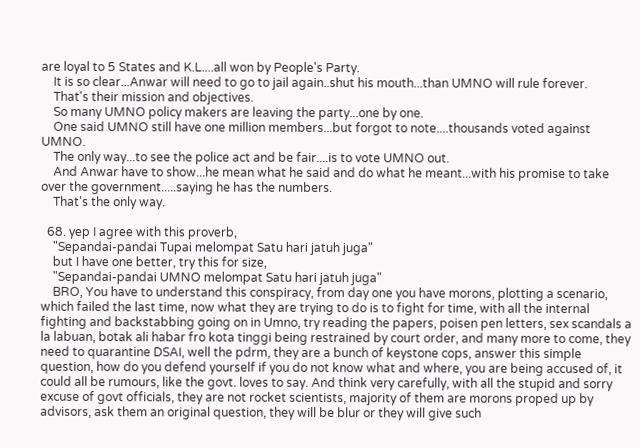are loyal to 5 States and K.L....all won by People's Party.
    It is so clear...Anwar will need to go to jail again..shut his mouth...than UMNO will rule forever.
    That's their mission and objectives.
    So many UMNO policy makers are leaving the party...one by one.
    One said UMNO still have one million members...but forgot to note....thousands voted against UMNO.
    The only way...to see the police act and be fair....is to vote UMNO out.
    And Anwar have to show...he mean what he said and do what he meant...with his promise to take over the government.....saying he has the numbers.
    That's the only way.

  68. yep I agree with this proverb,
    "Sepandai-pandai Tupai melompat Satu hari jatuh juga"
    but I have one better, try this for size,
    "Sepandai-pandai UMNO melompat Satu hari jatuh juga"
    BRO, You have to understand this conspiracy, from day one you have morons, plotting a scenario, which failed the last time, now what they are trying to do is to fight for time, with all the internal fighting and backstabbing going on in Umno, try reading the papers, poisen pen letters, sex scandals a la labuan, botak ali habar fro kota tinggi being restrained by court order, and many more to come, they need to quarantine DSAI, well the pdrm, they are a bunch of keystone cops, answer this simple question, how do you defend yourself if you do not know what and where, you are being accused of, it could all be rumours, like the govt. loves to say. And think very carefully, with all the stupid and sorry excuse of govt officials, they are not rocket scientists, majority of them are morons proped up by advisors, ask them an original question, they will be blur or they will give such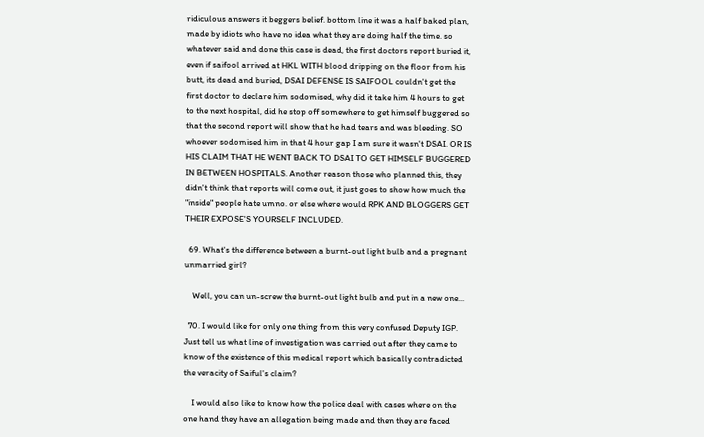ridiculous answers it beggers belief. bottom line it was a half baked plan, made by idiots who have no idea what they are doing half the time. so whatever said and done this case is dead, the first doctors report buried it, even if saifool arrived at HKL WITH blood dripping on the floor from his butt, its dead and buried, DSAI DEFENSE IS SAIFOOL couldn't get the first doctor to declare him sodomised, why did it take him 4 hours to get to the next hospital, did he stop off somewhere to get himself buggered so that the second report will show that he had tears and was bleeding. SO whoever sodomised him in that 4 hour gap I am sure it wasn't DSAI. OR IS HIS CLAIM THAT HE WENT BACK TO DSAI TO GET HIMSELF BUGGERED IN BETWEEN HOSPITALS. Another reason those who planned this, they didn't think that reports will come out, it just goes to show how much the "inside" people hate umno. or else where would RPK AND BLOGGERS GET THEIR EXPOSE'S YOURSELF INCLUDED.

  69. What's the difference between a burnt-out light bulb and a pregnant unmarried girl?

    Well, you can un-screw the burnt-out light bulb and put in a new one...

  70. I would like for only one thing from this very confused Deputy IGP. Just tell us what line of investigation was carried out after they came to know of the existence of this medical report which basically contradicted the veracity of Saiful's claim?

    I would also like to know how the police deal with cases where on the one hand they have an allegation being made and then they are faced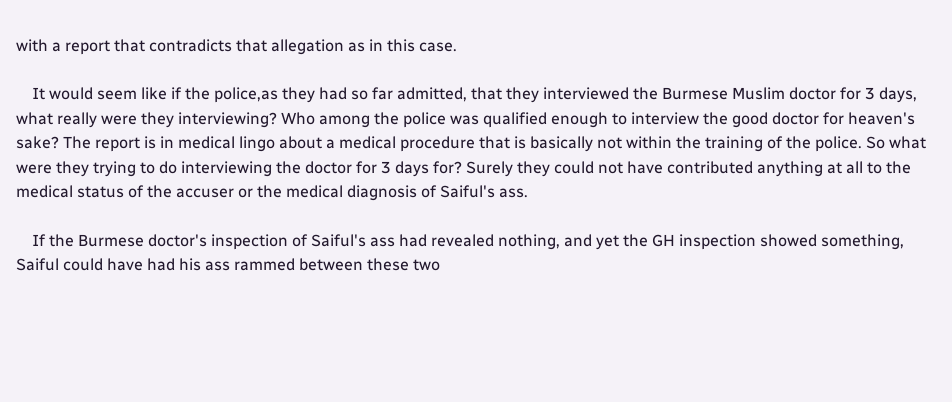with a report that contradicts that allegation as in this case.

    It would seem like if the police,as they had so far admitted, that they interviewed the Burmese Muslim doctor for 3 days, what really were they interviewing? Who among the police was qualified enough to interview the good doctor for heaven's sake? The report is in medical lingo about a medical procedure that is basically not within the training of the police. So what were they trying to do interviewing the doctor for 3 days for? Surely they could not have contributed anything at all to the medical status of the accuser or the medical diagnosis of Saiful's ass.

    If the Burmese doctor's inspection of Saiful's ass had revealed nothing, and yet the GH inspection showed something, Saiful could have had his ass rammed between these two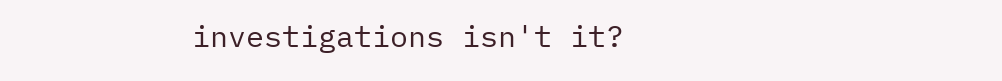investigations isn't it?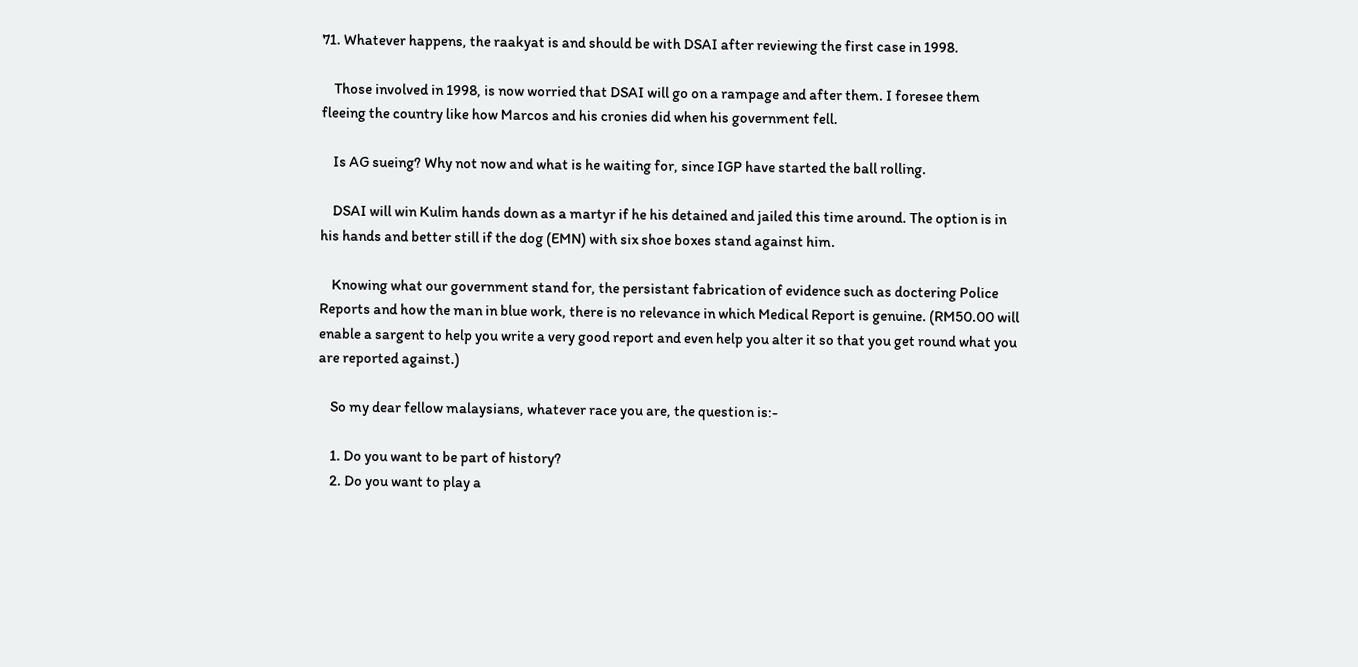71. Whatever happens, the raakyat is and should be with DSAI after reviewing the first case in 1998.

    Those involved in 1998, is now worried that DSAI will go on a rampage and after them. I foresee them fleeing the country like how Marcos and his cronies did when his government fell.

    Is AG sueing? Why not now and what is he waiting for, since IGP have started the ball rolling.

    DSAI will win Kulim hands down as a martyr if he his detained and jailed this time around. The option is in his hands and better still if the dog (EMN) with six shoe boxes stand against him.

    Knowing what our government stand for, the persistant fabrication of evidence such as doctering Police Reports and how the man in blue work, there is no relevance in which Medical Report is genuine. (RM50.00 will enable a sargent to help you write a very good report and even help you alter it so that you get round what you are reported against.)

    So my dear fellow malaysians, whatever race you are, the question is:-

    1. Do you want to be part of history?
    2. Do you want to play a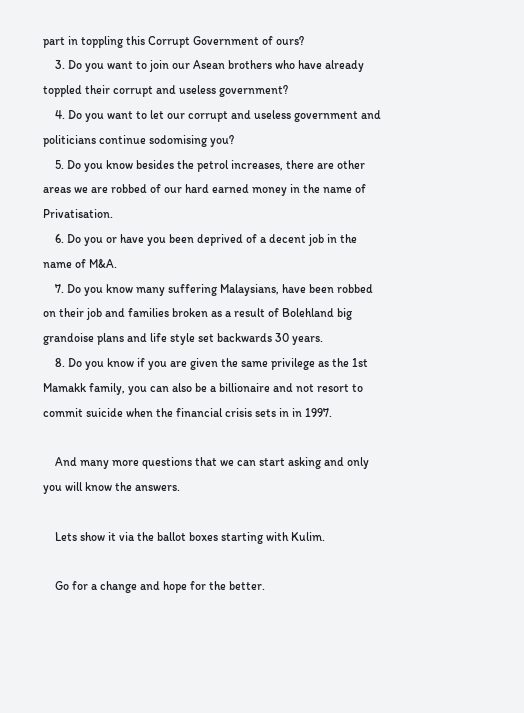part in toppling this Corrupt Government of ours?
    3. Do you want to join our Asean brothers who have already toppled their corrupt and useless government?
    4. Do you want to let our corrupt and useless government and politicians continue sodomising you?
    5. Do you know besides the petrol increases, there are other areas we are robbed of our hard earned money in the name of Privatisation.
    6. Do you or have you been deprived of a decent job in the name of M&A.
    7. Do you know many suffering Malaysians, have been robbed on their job and families broken as a result of Bolehland big grandoise plans and life style set backwards 30 years.
    8. Do you know if you are given the same privilege as the 1st Mamakk family, you can also be a billionaire and not resort to commit suicide when the financial crisis sets in in 1997.

    And many more questions that we can start asking and only you will know the answers.

    Lets show it via the ballot boxes starting with Kulim.

    Go for a change and hope for the better.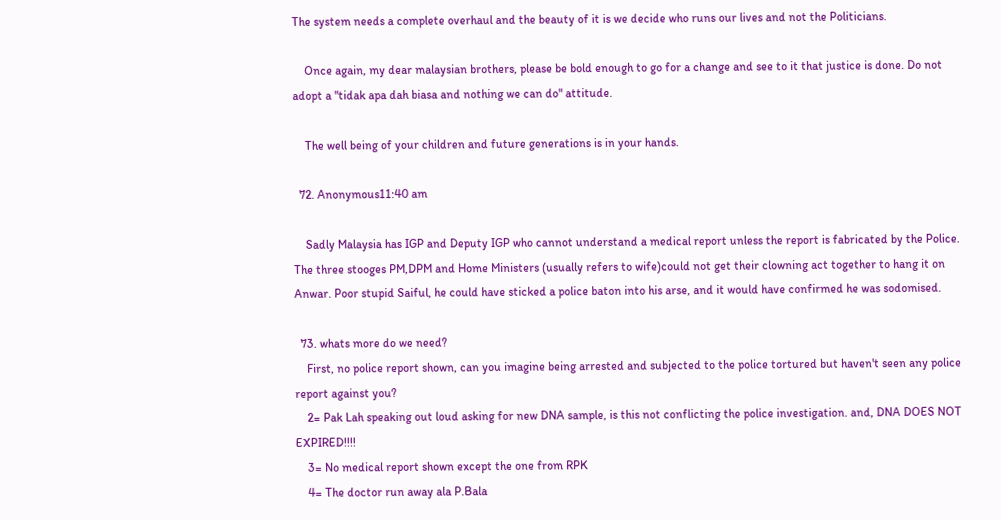The system needs a complete overhaul and the beauty of it is we decide who runs our lives and not the Politicians.

    Once again, my dear malaysian brothers, please be bold enough to go for a change and see to it that justice is done. Do not adopt a "tidak apa dah biasa and nothing we can do" attitude.

    The well being of your children and future generations is in your hands.

  72. Anonymous11:40 am

    Sadly Malaysia has IGP and Deputy IGP who cannot understand a medical report unless the report is fabricated by the Police. The three stooges PM,DPM and Home Ministers (usually refers to wife)could not get their clowning act together to hang it on Anwar. Poor stupid Saiful, he could have sticked a police baton into his arse, and it would have confirmed he was sodomised.

  73. whats more do we need?
    First, no police report shown, can you imagine being arrested and subjected to the police tortured but haven't seen any police report against you?
    2= Pak Lah speaking out loud asking for new DNA sample, is this not conflicting the police investigation. and, DNA DOES NOT EXPIRED!!!!
    3= No medical report shown except the one from RPK
    4= The doctor run away ala P.Bala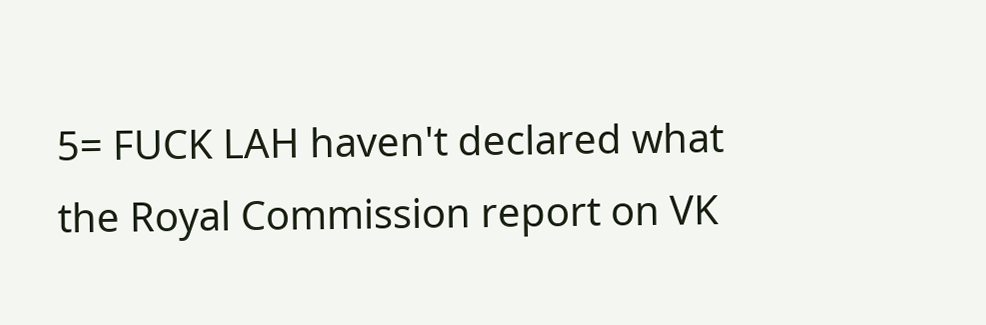5= FUCK LAH haven't declared what the Royal Commission report on VK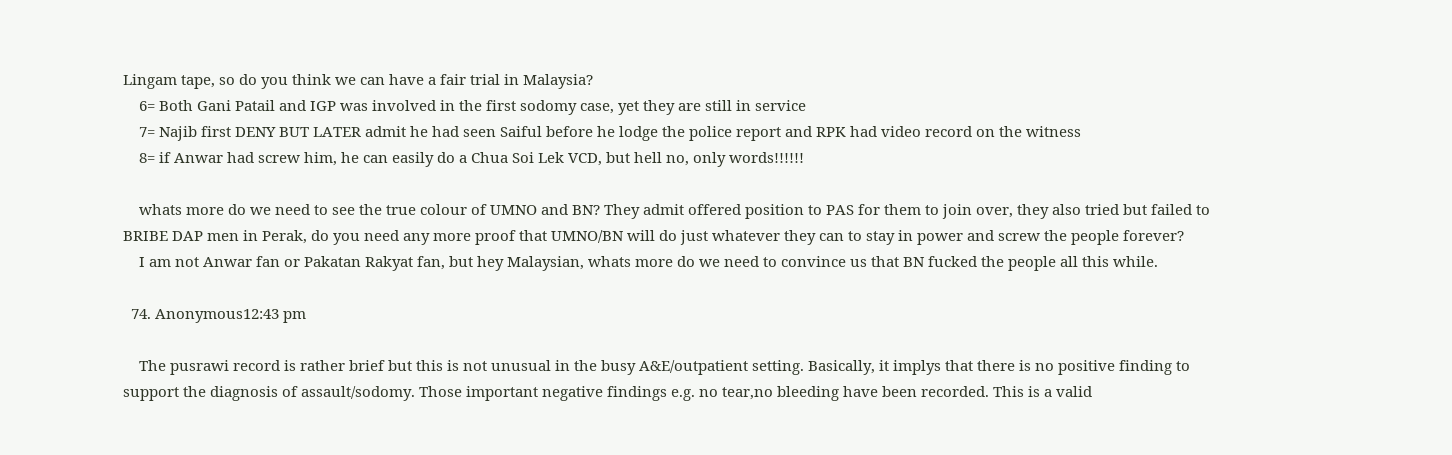Lingam tape, so do you think we can have a fair trial in Malaysia?
    6= Both Gani Patail and IGP was involved in the first sodomy case, yet they are still in service
    7= Najib first DENY BUT LATER admit he had seen Saiful before he lodge the police report and RPK had video record on the witness
    8= if Anwar had screw him, he can easily do a Chua Soi Lek VCD, but hell no, only words!!!!!!

    whats more do we need to see the true colour of UMNO and BN? They admit offered position to PAS for them to join over, they also tried but failed to BRIBE DAP men in Perak, do you need any more proof that UMNO/BN will do just whatever they can to stay in power and screw the people forever?
    I am not Anwar fan or Pakatan Rakyat fan, but hey Malaysian, whats more do we need to convince us that BN fucked the people all this while.

  74. Anonymous12:43 pm

    The pusrawi record is rather brief but this is not unusual in the busy A&E/outpatient setting. Basically, it implys that there is no positive finding to support the diagnosis of assault/sodomy. Those important negative findings e.g. no tear,no bleeding have been recorded. This is a valid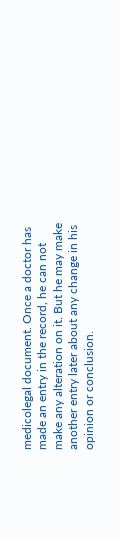medicolegal document. Once a doctor has made an entry in the record, he can not make any alteration on it. But he may make another entry later about any change in his opinion or conclusion.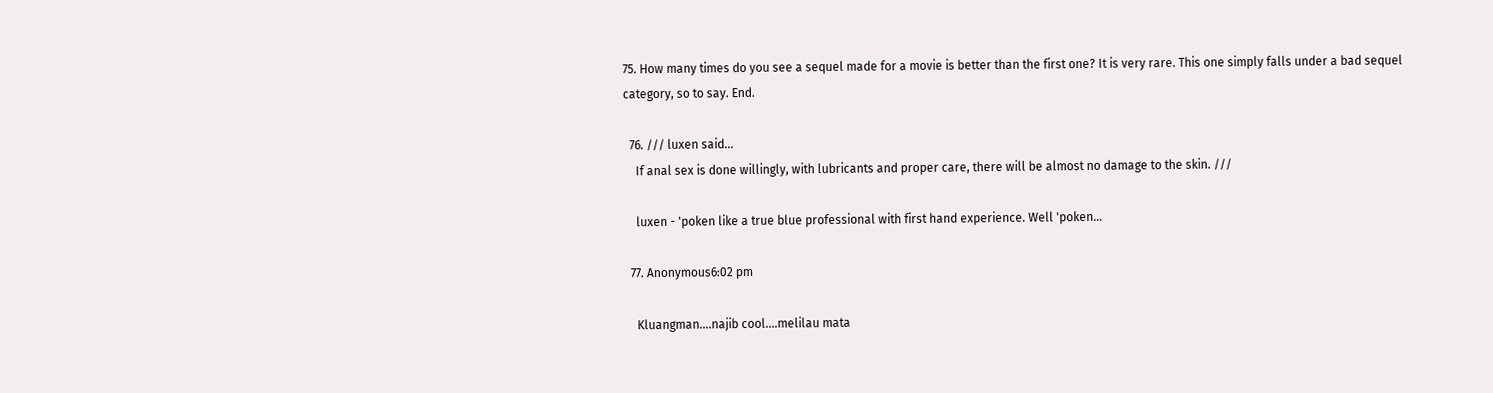75. How many times do you see a sequel made for a movie is better than the first one? It is very rare. This one simply falls under a bad sequel category, so to say. End.

  76. /// luxen said...
    If anal sex is done willingly, with lubricants and proper care, there will be almost no damage to the skin. ///

    luxen - 'poken like a true blue professional with first hand experience. Well 'poken...

  77. Anonymous6:02 pm

    Kluangman....najib cool....melilau mata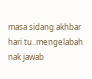masa sidang akhbar hari tu..mengelabah nak jawab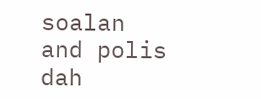soalan and polis dah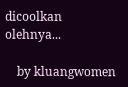dicoolkan olehnya...

    by kluangwomen